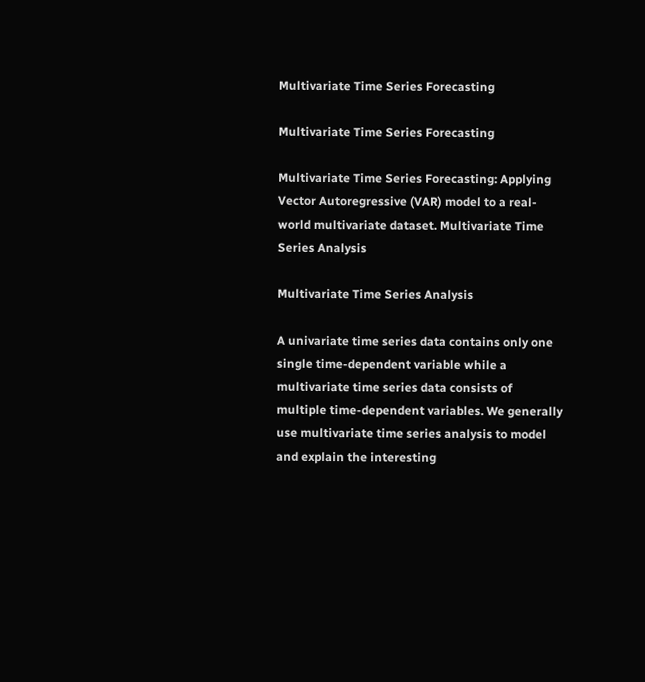Multivariate Time Series Forecasting

Multivariate Time Series Forecasting

Multivariate Time Series Forecasting: Applying Vector Autoregressive (VAR) model to a real-world multivariate dataset. Multivariate Time Series Analysis

Multivariate Time Series Analysis

A univariate time series data contains only one single time-dependent variable while a multivariate time series data consists of multiple time-dependent variables. We generally use multivariate time series analysis to model and explain the interesting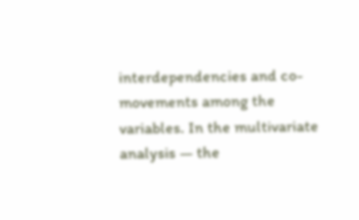interdependencies and co-movements among the variables. In the multivariate analysis — the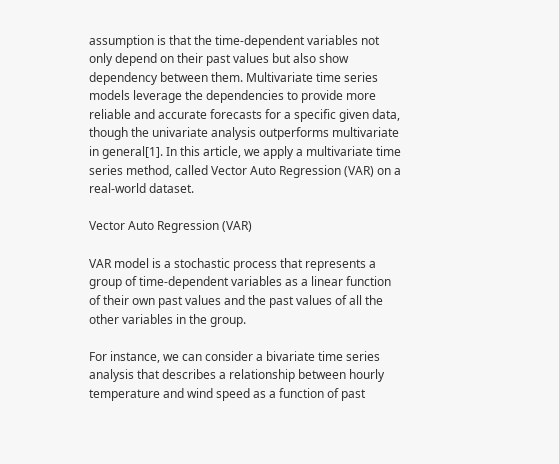assumption is that the time-dependent variables not only depend on their past values but also show dependency between them. Multivariate time series models leverage the dependencies to provide more reliable and accurate forecasts for a specific given data, though the univariate analysis outperforms multivariate in general[1]. In this article, we apply a multivariate time series method, called Vector Auto Regression (VAR) on a real-world dataset.

Vector Auto Regression (VAR)

VAR model is a stochastic process that represents a group of time-dependent variables as a linear function of their own past values and the past values of all the other variables in the group.

For instance, we can consider a bivariate time series analysis that describes a relationship between hourly temperature and wind speed as a function of past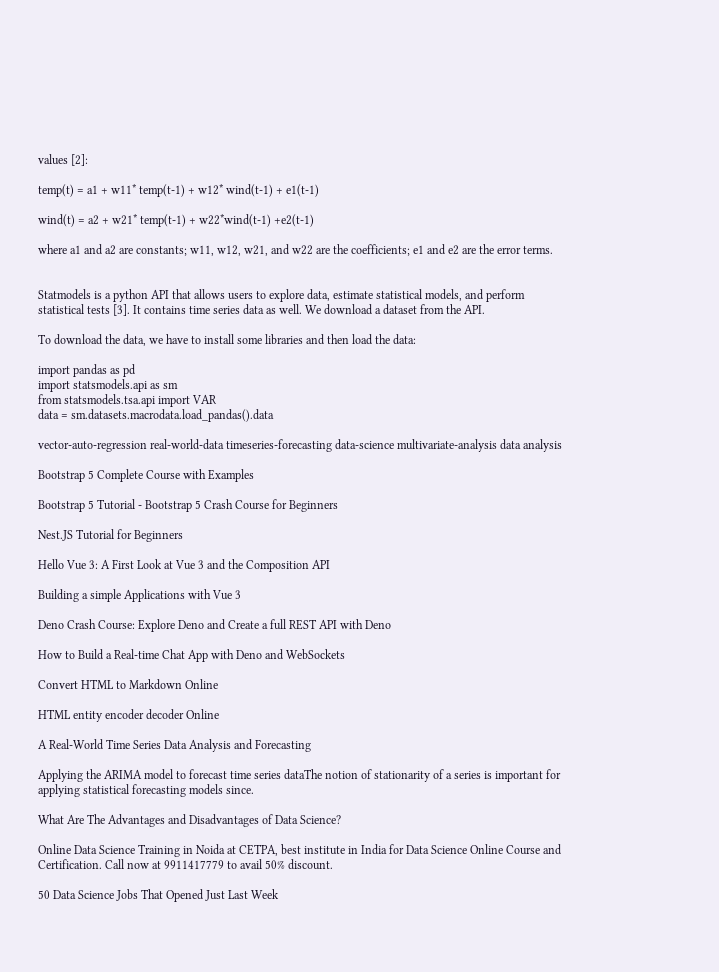values [2]:

temp(t) = a1 + w11* temp(t-1) + w12* wind(t-1) + e1(t-1)

wind(t) = a2 + w21* temp(t-1) + w22*wind(t-1) +e2(t-1)

where a1 and a2 are constants; w11, w12, w21, and w22 are the coefficients; e1 and e2 are the error terms.


Statmodels is a python API that allows users to explore data, estimate statistical models, and perform statistical tests [3]. It contains time series data as well. We download a dataset from the API.

To download the data, we have to install some libraries and then load the data:

import pandas as pd
import statsmodels.api as sm
from statsmodels.tsa.api import VAR
data = sm.datasets.macrodata.load_pandas().data

vector-auto-regression real-world-data timeseries-forecasting data-science multivariate-analysis data analysis

Bootstrap 5 Complete Course with Examples

Bootstrap 5 Tutorial - Bootstrap 5 Crash Course for Beginners

Nest.JS Tutorial for Beginners

Hello Vue 3: A First Look at Vue 3 and the Composition API

Building a simple Applications with Vue 3

Deno Crash Course: Explore Deno and Create a full REST API with Deno

How to Build a Real-time Chat App with Deno and WebSockets

Convert HTML to Markdown Online

HTML entity encoder decoder Online

A Real-World Time Series Data Analysis and Forecasting

Applying the ARIMA model to forecast time series dataThe notion of stationarity of a series is important for applying statistical forecasting models since.

What Are The Advantages and Disadvantages of Data Science?

Online Data Science Training in Noida at CETPA, best institute in India for Data Science Online Course and Certification. Call now at 9911417779 to avail 50% discount.

50 Data Science Jobs That Opened Just Last Week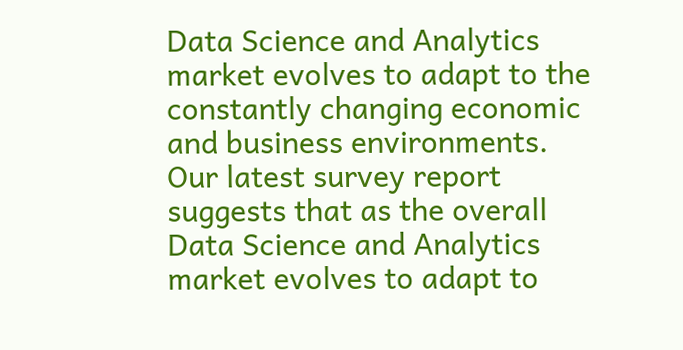Data Science and Analytics market evolves to adapt to the constantly changing economic and business environments. Our latest survey report suggests that as the overall Data Science and Analytics market evolves to adapt to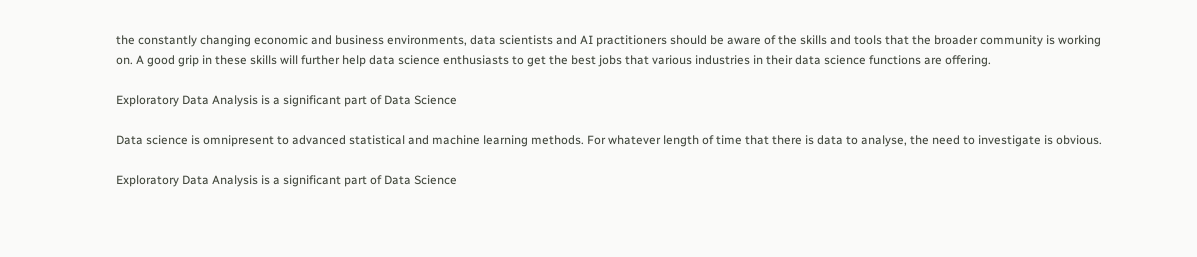the constantly changing economic and business environments, data scientists and AI practitioners should be aware of the skills and tools that the broader community is working on. A good grip in these skills will further help data science enthusiasts to get the best jobs that various industries in their data science functions are offering.

Exploratory Data Analysis is a significant part of Data Science

Data science is omnipresent to advanced statistical and machine learning methods. For whatever length of time that there is data to analyse, the need to investigate is obvious.

Exploratory Data Analysis is a significant part of Data Science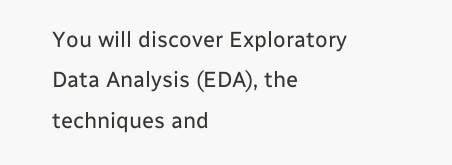You will discover Exploratory Data Analysis (EDA), the techniques and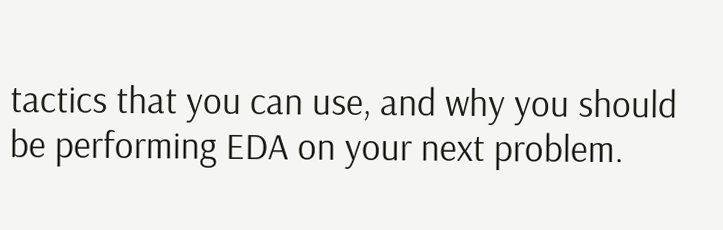tactics that you can use, and why you should be performing EDA on your next problem.